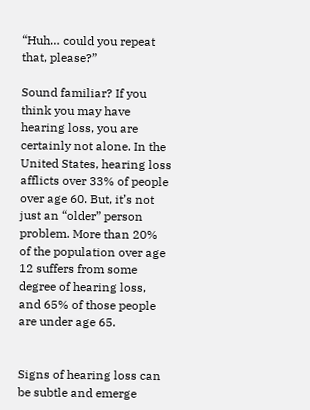“Huh… could you repeat that, please?”

Sound familiar? If you think you may have hearing loss, you are certainly not alone. In the United States, hearing loss afflicts over 33% of people over age 60. But, it’s not just an “older” person problem. More than 20% of the population over age 12 suffers from some degree of hearing loss, and 65% of those people are under age 65.


Signs of hearing loss can be subtle and emerge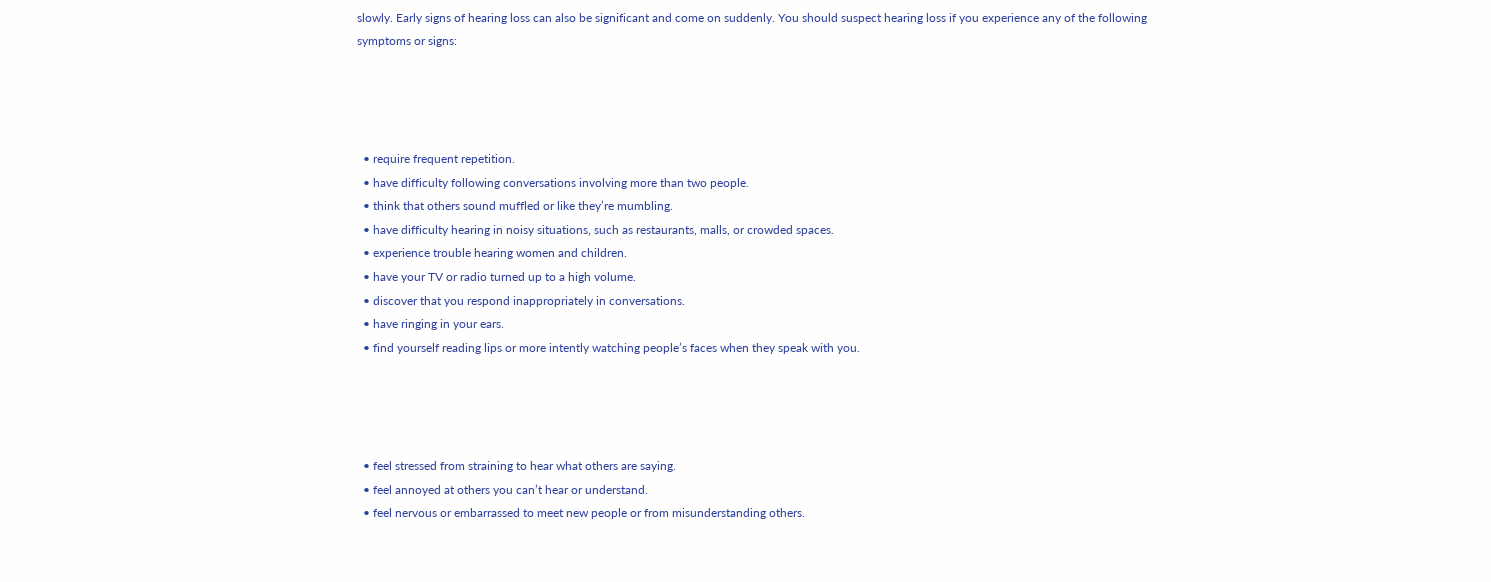slowly. Early signs of hearing loss can also be significant and come on suddenly. You should suspect hearing loss if you experience any of the following symptoms or signs:




  • require frequent repetition.
  • have difficulty following conversations involving more than two people.
  • think that others sound muffled or like they’re mumbling.
  • have difficulty hearing in noisy situations, such as restaurants, malls, or crowded spaces.
  • experience trouble hearing women and children.
  • have your TV or radio turned up to a high volume.
  • discover that you respond inappropriately in conversations.
  • have ringing in your ears.
  • find yourself reading lips or more intently watching people’s faces when they speak with you.




  • feel stressed from straining to hear what others are saying.
  • feel annoyed at others you can’t hear or understand.
  • feel nervous or embarrassed to meet new people or from misunderstanding others.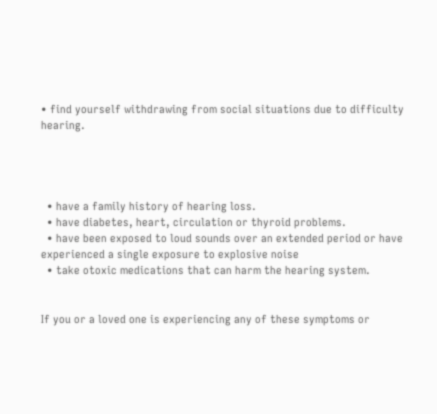• find yourself withdrawing from social situations due to difficulty hearing.




  • have a family history of hearing loss.
  • have diabetes, heart, circulation or thyroid problems.
  • have been exposed to loud sounds over an extended period or have experienced a single exposure to explosive noise
  • take otoxic medications that can harm the hearing system.


If you or a loved one is experiencing any of these symptoms or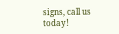signs, call us today!